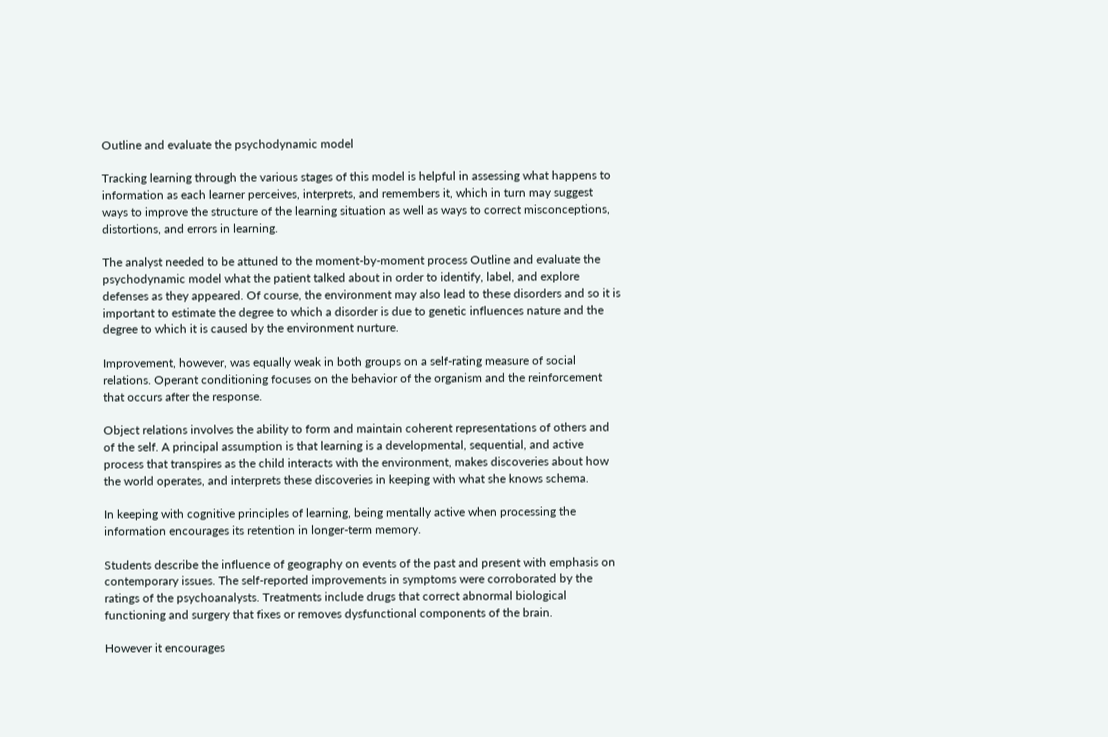Outline and evaluate the psychodynamic model

Tracking learning through the various stages of this model is helpful in assessing what happens to information as each learner perceives, interprets, and remembers it, which in turn may suggest ways to improve the structure of the learning situation as well as ways to correct misconceptions, distortions, and errors in learning.

The analyst needed to be attuned to the moment-by-moment process Outline and evaluate the psychodynamic model what the patient talked about in order to identify, label, and explore defenses as they appeared. Of course, the environment may also lead to these disorders and so it is important to estimate the degree to which a disorder is due to genetic influences nature and the degree to which it is caused by the environment nurture.

Improvement, however, was equally weak in both groups on a self-rating measure of social relations. Operant conditioning focuses on the behavior of the organism and the reinforcement that occurs after the response.

Object relations involves the ability to form and maintain coherent representations of others and of the self. A principal assumption is that learning is a developmental, sequential, and active process that transpires as the child interacts with the environment, makes discoveries about how the world operates, and interprets these discoveries in keeping with what she knows schema.

In keeping with cognitive principles of learning, being mentally active when processing the information encourages its retention in longer-term memory.

Students describe the influence of geography on events of the past and present with emphasis on contemporary issues. The self-reported improvements in symptoms were corroborated by the ratings of the psychoanalysts. Treatments include drugs that correct abnormal biological functioning and surgery that fixes or removes dysfunctional components of the brain.

However it encourages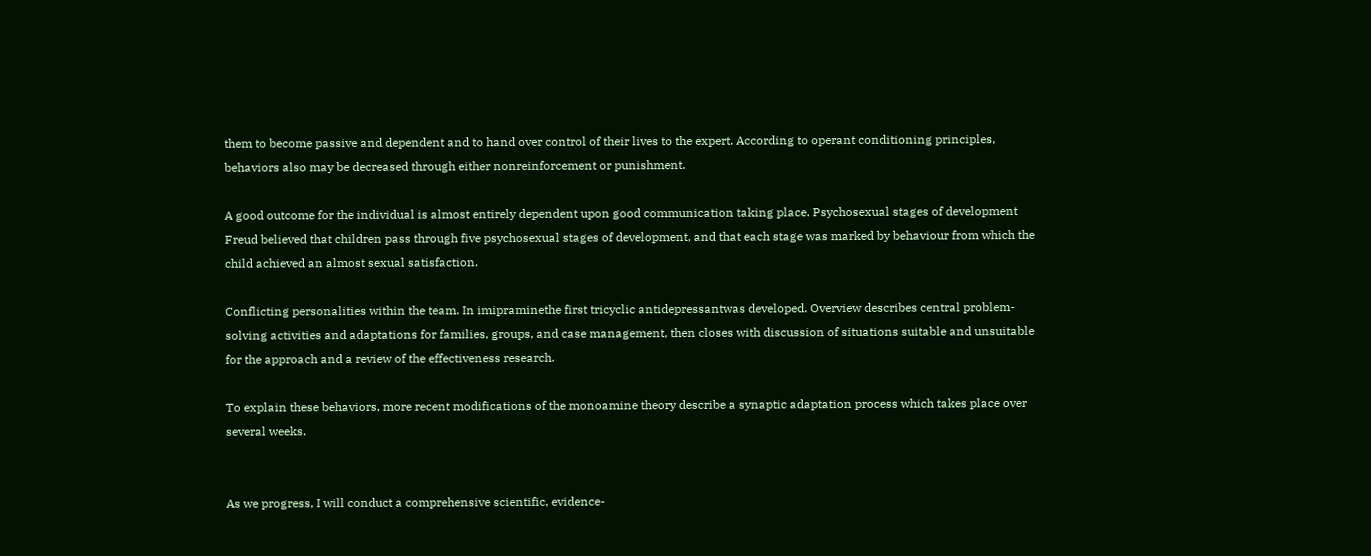them to become passive and dependent and to hand over control of their lives to the expert. According to operant conditioning principles, behaviors also may be decreased through either nonreinforcement or punishment.

A good outcome for the individual is almost entirely dependent upon good communication taking place. Psychosexual stages of development Freud believed that children pass through five psychosexual stages of development, and that each stage was marked by behaviour from which the child achieved an almost sexual satisfaction.

Conflicting personalities within the team. In imipraminethe first tricyclic antidepressantwas developed. Overview describes central problem-solving activities and adaptations for families, groups, and case management, then closes with discussion of situations suitable and unsuitable for the approach and a review of the effectiveness research.

To explain these behaviors, more recent modifications of the monoamine theory describe a synaptic adaptation process which takes place over several weeks.


As we progress, I will conduct a comprehensive scientific, evidence-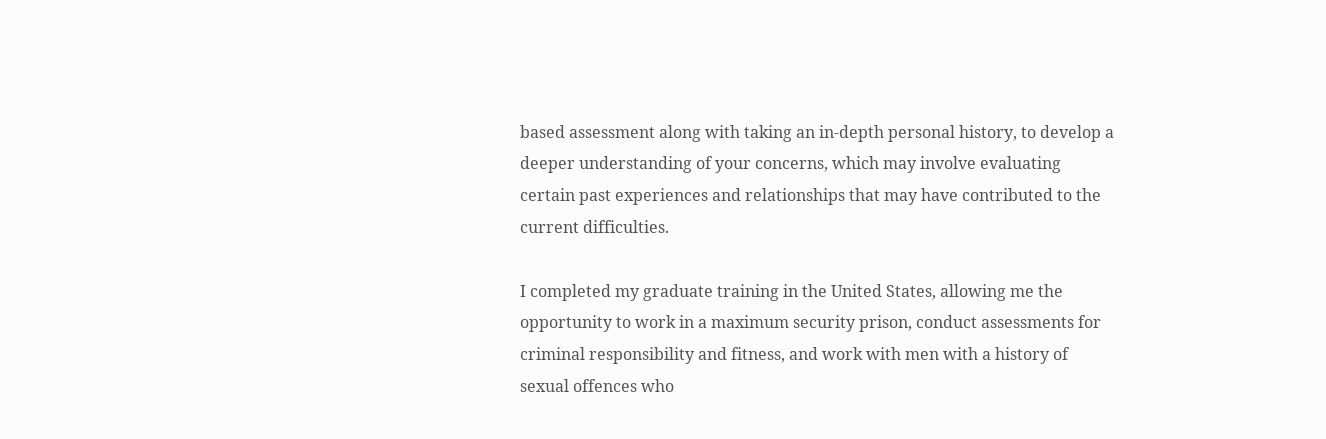based assessment along with taking an in-depth personal history, to develop a deeper understanding of your concerns, which may involve evaluating certain past experiences and relationships that may have contributed to the current difficulties.

I completed my graduate training in the United States, allowing me the opportunity to work in a maximum security prison, conduct assessments for criminal responsibility and fitness, and work with men with a history of sexual offences who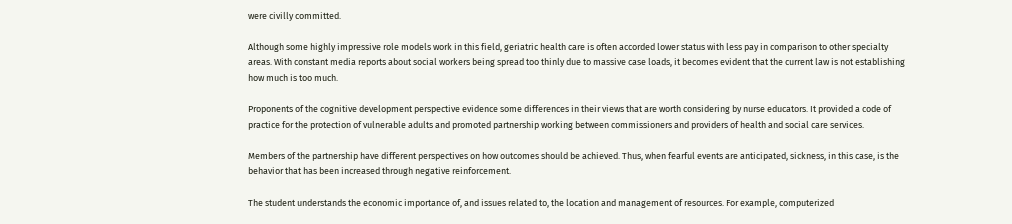were civilly committed.

Although some highly impressive role models work in this field, geriatric health care is often accorded lower status with less pay in comparison to other specialty areas. With constant media reports about social workers being spread too thinly due to massive case loads, it becomes evident that the current law is not establishing how much is too much.

Proponents of the cognitive development perspective evidence some differences in their views that are worth considering by nurse educators. It provided a code of practice for the protection of vulnerable adults and promoted partnership working between commissioners and providers of health and social care services.

Members of the partnership have different perspectives on how outcomes should be achieved. Thus, when fearful events are anticipated, sickness, in this case, is the behavior that has been increased through negative reinforcement.

The student understands the economic importance of, and issues related to, the location and management of resources. For example, computerized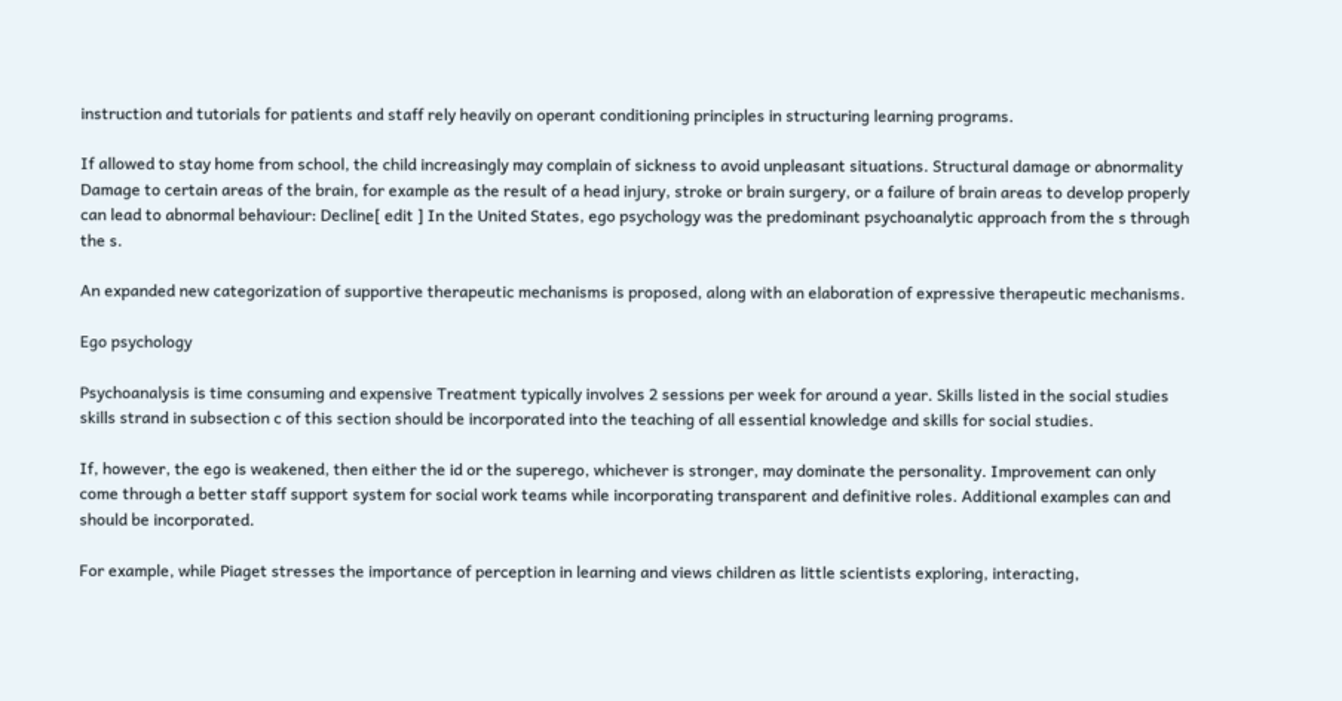instruction and tutorials for patients and staff rely heavily on operant conditioning principles in structuring learning programs.

If allowed to stay home from school, the child increasingly may complain of sickness to avoid unpleasant situations. Structural damage or abnormality Damage to certain areas of the brain, for example as the result of a head injury, stroke or brain surgery, or a failure of brain areas to develop properly can lead to abnormal behaviour: Decline[ edit ] In the United States, ego psychology was the predominant psychoanalytic approach from the s through the s.

An expanded new categorization of supportive therapeutic mechanisms is proposed, along with an elaboration of expressive therapeutic mechanisms.

Ego psychology

Psychoanalysis is time consuming and expensive Treatment typically involves 2 sessions per week for around a year. Skills listed in the social studies skills strand in subsection c of this section should be incorporated into the teaching of all essential knowledge and skills for social studies.

If, however, the ego is weakened, then either the id or the superego, whichever is stronger, may dominate the personality. Improvement can only come through a better staff support system for social work teams while incorporating transparent and definitive roles. Additional examples can and should be incorporated.

For example, while Piaget stresses the importance of perception in learning and views children as little scientists exploring, interacting,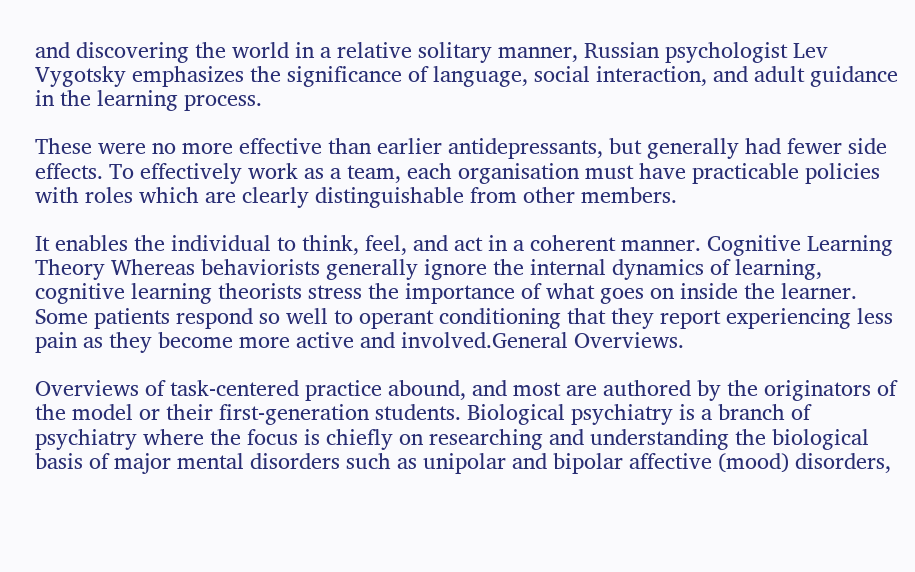and discovering the world in a relative solitary manner, Russian psychologist Lev Vygotsky emphasizes the significance of language, social interaction, and adult guidance in the learning process.

These were no more effective than earlier antidepressants, but generally had fewer side effects. To effectively work as a team, each organisation must have practicable policies with roles which are clearly distinguishable from other members.

It enables the individual to think, feel, and act in a coherent manner. Cognitive Learning Theory Whereas behaviorists generally ignore the internal dynamics of learning, cognitive learning theorists stress the importance of what goes on inside the learner. Some patients respond so well to operant conditioning that they report experiencing less pain as they become more active and involved.General Overviews.

Overviews of task-centered practice abound, and most are authored by the originators of the model or their first-generation students. Biological psychiatry is a branch of psychiatry where the focus is chiefly on researching and understanding the biological basis of major mental disorders such as unipolar and bipolar affective (mood) disorders,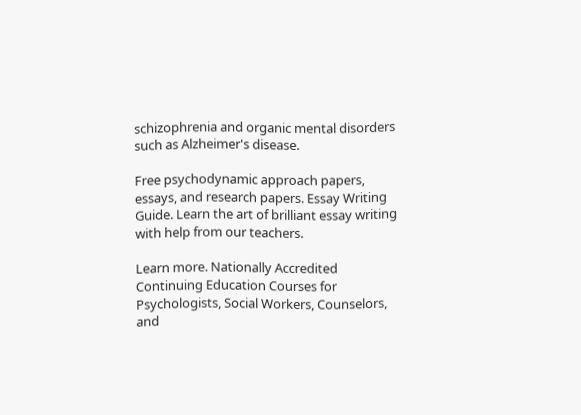schizophrenia and organic mental disorders such as Alzheimer's disease.

Free psychodynamic approach papers, essays, and research papers. Essay Writing Guide. Learn the art of brilliant essay writing with help from our teachers.

Learn more. Nationally Accredited Continuing Education Courses for Psychologists, Social Workers, Counselors, and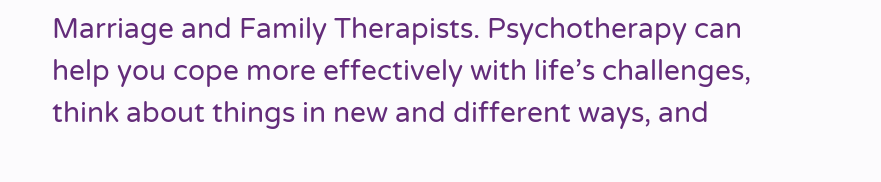Marriage and Family Therapists. Psychotherapy can help you cope more effectively with life’s challenges, think about things in new and different ways, and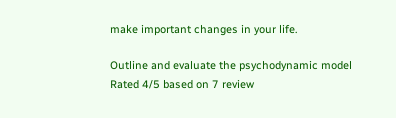make important changes in your life.

Outline and evaluate the psychodynamic model
Rated 4/5 based on 7 review